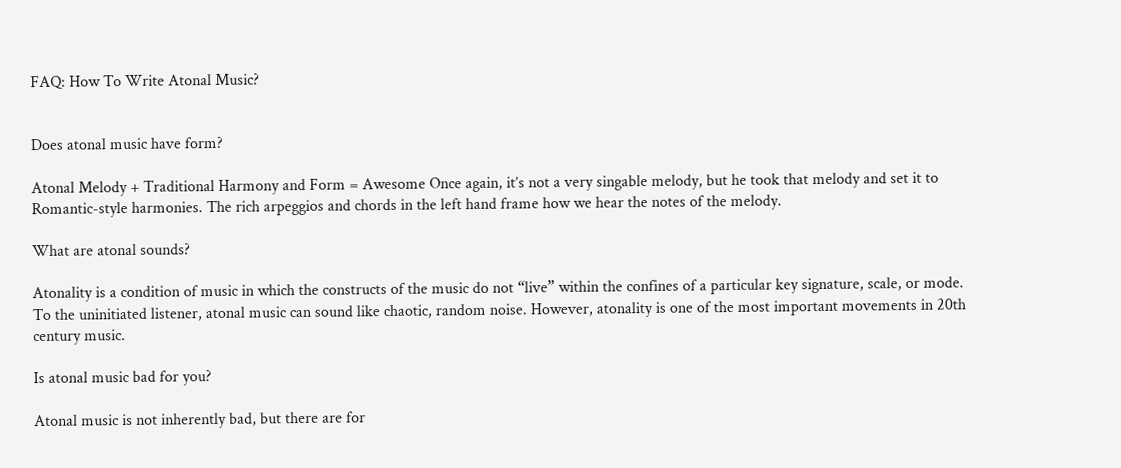FAQ: How To Write Atonal Music?


Does atonal music have form?

Atonal Melody + Traditional Harmony and Form = Awesome Once again, it’s not a very singable melody, but he took that melody and set it to Romantic-style harmonies. The rich arpeggios and chords in the left hand frame how we hear the notes of the melody.

What are atonal sounds?

Atonality is a condition of music in which the constructs of the music do not “live” within the confines of a particular key signature, scale, or mode. To the uninitiated listener, atonal music can sound like chaotic, random noise. However, atonality is one of the most important movements in 20th century music.

Is atonal music bad for you?

Atonal music is not inherently bad, but there are for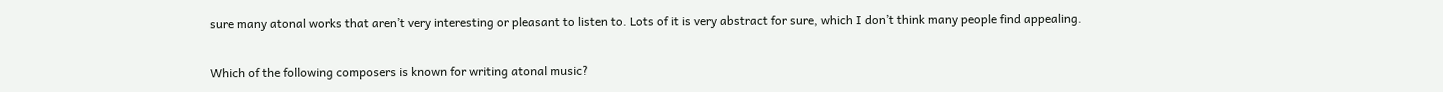sure many atonal works that aren’t very interesting or pleasant to listen to. Lots of it is very abstract for sure, which I don’t think many people find appealing.

Which of the following composers is known for writing atonal music?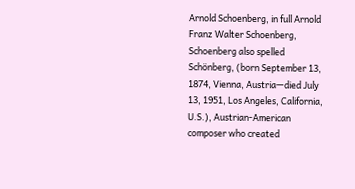Arnold Schoenberg, in full Arnold Franz Walter Schoenberg, Schoenberg also spelled Schönberg, (born September 13, 1874, Vienna, Austria—died July 13, 1951, Los Angeles, California, U.S.), Austrian-American composer who created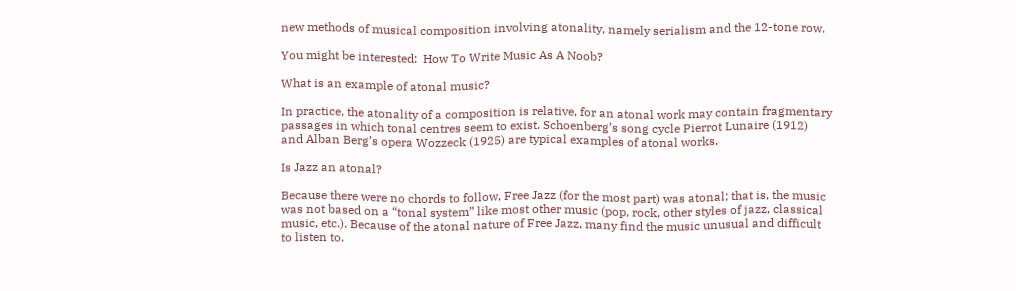new methods of musical composition involving atonality, namely serialism and the 12-tone row.

You might be interested:  How To Write Music As A Noob?

What is an example of atonal music?

In practice, the atonality of a composition is relative, for an atonal work may contain fragmentary passages in which tonal centres seem to exist. Schoenberg’s song cycle Pierrot Lunaire (1912) and Alban Berg’s opera Wozzeck (1925) are typical examples of atonal works.

Is Jazz an atonal?

Because there were no chords to follow, Free Jazz (for the most part) was atonal; that is, the music was not based on a “tonal system” like most other music (pop, rock, other styles of jazz, classical music, etc.). Because of the atonal nature of Free Jazz, many find the music unusual and difficult to listen to.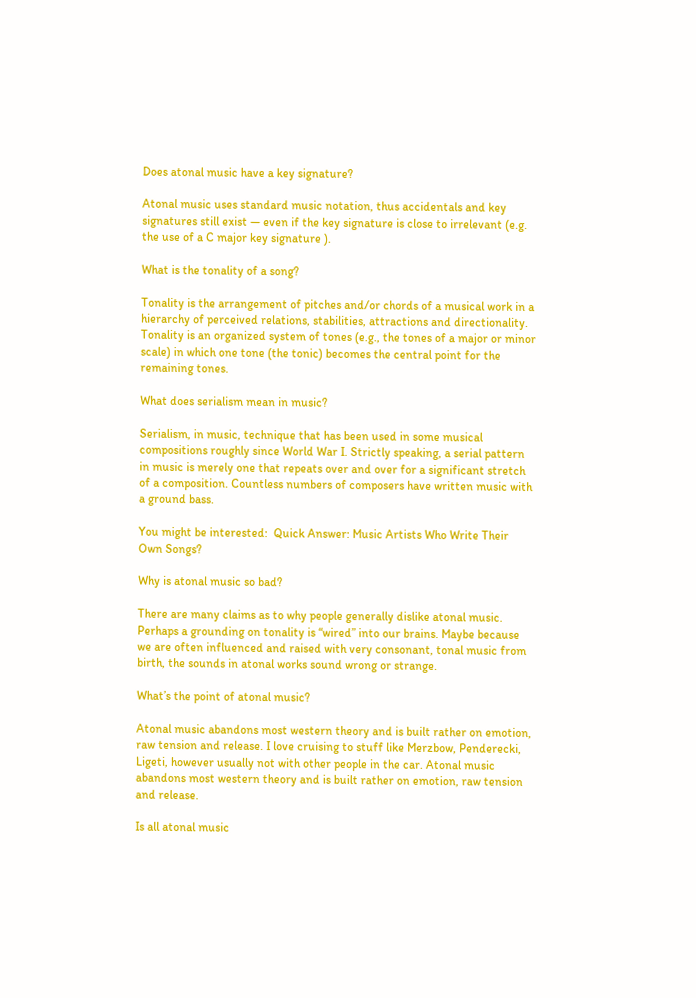Does atonal music have a key signature?

Atonal music uses standard music notation, thus accidentals and key signatures still exist — even if the key signature is close to irrelevant (e.g. the use of a C major key signature ).

What is the tonality of a song?

Tonality is the arrangement of pitches and/or chords of a musical work in a hierarchy of perceived relations, stabilities, attractions and directionality. Tonality is an organized system of tones (e.g., the tones of a major or minor scale) in which one tone (the tonic) becomes the central point for the remaining tones.

What does serialism mean in music?

Serialism, in music, technique that has been used in some musical compositions roughly since World War I. Strictly speaking, a serial pattern in music is merely one that repeats over and over for a significant stretch of a composition. Countless numbers of composers have written music with a ground bass.

You might be interested:  Quick Answer: Music Artists Who Write Their Own Songs?

Why is atonal music so bad?

There are many claims as to why people generally dislike atonal music. Perhaps a grounding on tonality is “wired” into our brains. Maybe because we are often influenced and raised with very consonant, tonal music from birth, the sounds in atonal works sound wrong or strange.

What’s the point of atonal music?

Atonal music abandons most western theory and is built rather on emotion, raw tension and release. I love cruising to stuff like Merzbow, Penderecki, Ligeti, however usually not with other people in the car. Atonal music abandons most western theory and is built rather on emotion, raw tension and release.

Is all atonal music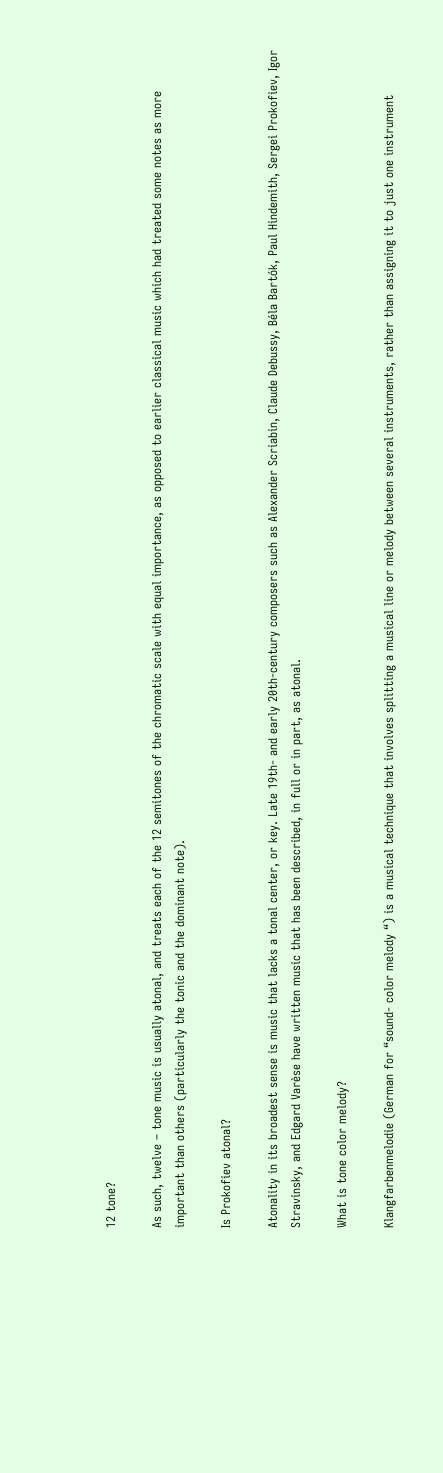12 tone?

As such, twelve – tone music is usually atonal, and treats each of the 12 semitones of the chromatic scale with equal importance, as opposed to earlier classical music which had treated some notes as more important than others (particularly the tonic and the dominant note).

Is Prokofiev atonal?

Atonality in its broadest sense is music that lacks a tonal center, or key. Late 19th- and early 20th-century composers such as Alexander Scriabin, Claude Debussy, Béla Bartók, Paul Hindemith, Sergei Prokofiev, Igor Stravinsky, and Edgard Varèse have written music that has been described, in full or in part, as atonal.

What is tone color melody?

Klangfarbenmelodie (German for “sound- color melody “) is a musical technique that involves splitting a musical line or melody between several instruments, rather than assigning it to just one instrument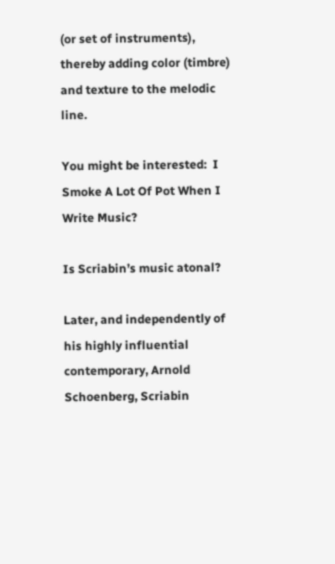(or set of instruments), thereby adding color (timbre) and texture to the melodic line.

You might be interested:  I Smoke A Lot Of Pot When I Write Music?

Is Scriabin’s music atonal?

Later, and independently of his highly influential contemporary, Arnold Schoenberg, Scriabin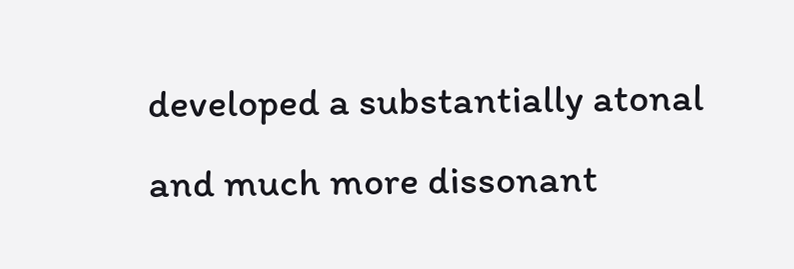developed a substantially atonal and much more dissonant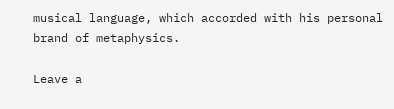musical language, which accorded with his personal brand of metaphysics.

Leave a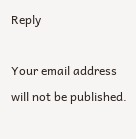Reply

Your email address will not be published.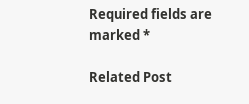Required fields are marked *

Related Post